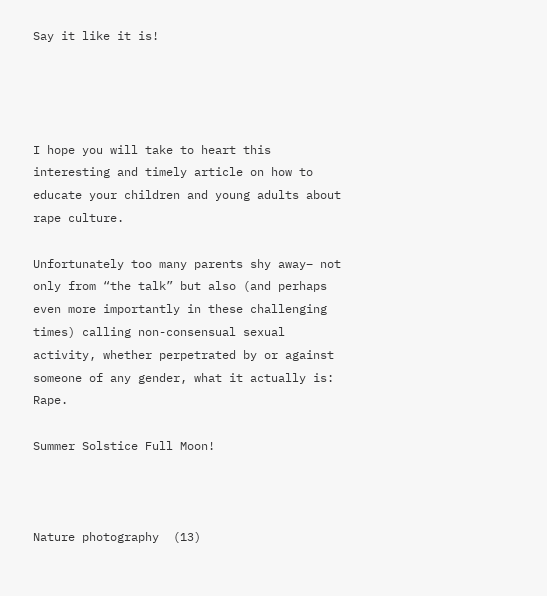Say it like it is!




I hope you will take to heart this interesting and timely article on how to educate your children and young adults about rape culture.

Unfortunately too many parents shy away– not only from “the talk” but also (and perhaps even more importantly in these challenging times) calling non-consensual sexual activity, whether perpetrated by or against someone of any gender, what it actually is:  Rape.

Summer Solstice Full Moon!



Nature photography  (13)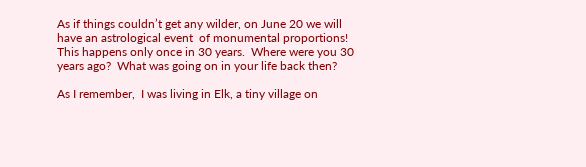As if things couldn’t get any wilder, on June 20 we will have an astrological event  of monumental proportions!  This happens only once in 30 years.  Where were you 30 years ago?  What was going on in your life back then?

As I remember,  I was living in Elk, a tiny village on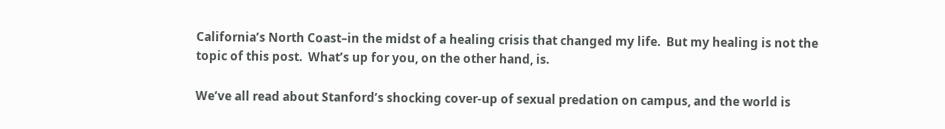California’s North Coast–in the midst of a healing crisis that changed my life.  But my healing is not the topic of this post.  What’s up for you, on the other hand, is.

We’ve all read about Stanford’s shocking cover-up of sexual predation on campus, and the world is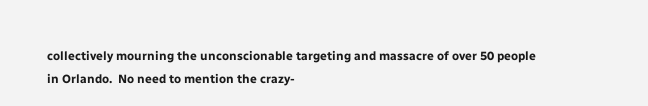collectively mourning the unconscionable targeting and massacre of over 50 people in Orlando.  No need to mention the crazy-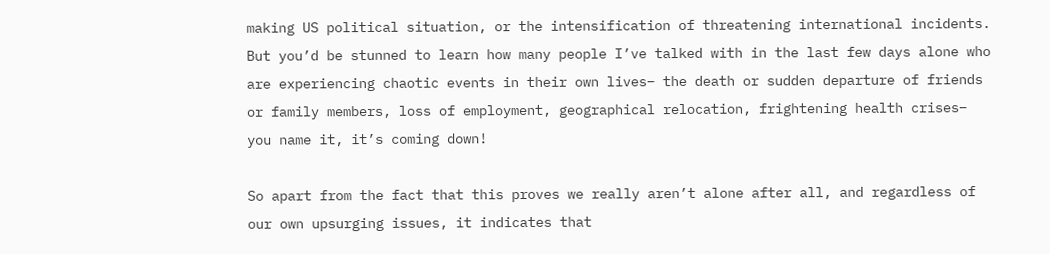making US political situation, or the intensification of threatening international incidents.  But you’d be stunned to learn how many people I’ve talked with in the last few days alone who are experiencing chaotic events in their own lives– the death or sudden departure of friends or family members, loss of employment, geographical relocation, frightening health crises– you name it, it’s coming down!

So apart from the fact that this proves we really aren’t alone after all, and regardless of our own upsurging issues, it indicates that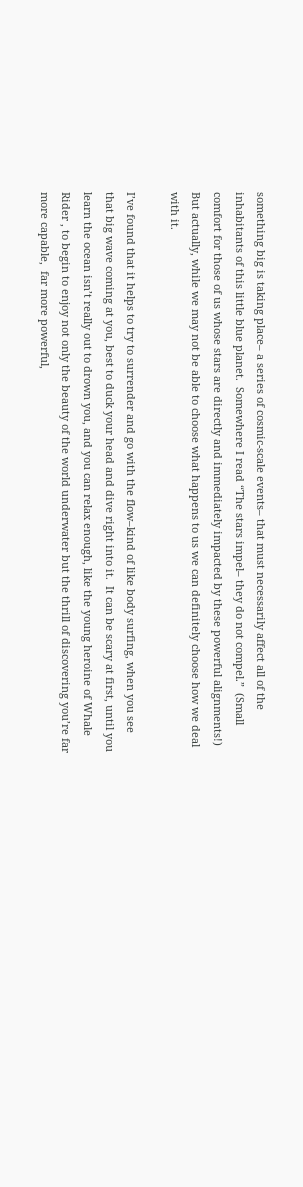something big is taking place– a series of cosmic-scale events– that must necessarily affect all of the inhabitants of this little blue planet.  Somewhere I read “The stars impel– they do not compel.”  (Small comfort for those of us whose stars are directly and immediately impacted by these powerful alignments!)  But actually, while we may not be able to choose what happens to us we can definitely choose how we deal with it.

I’ve found that it helps to try to surrender and go with the flow–kind of like body surfing, when you see that big wave coming at you, best to duck your head and dive right into it.  It can be scary at first, until you learn the ocean isn’t really out to drown you, and you can relax enough, like the young heroine of Whale Rider , to begin to enjoy not only the beauty of the world underwater but the thrill of discovering you’re far more capable,  far more powerful,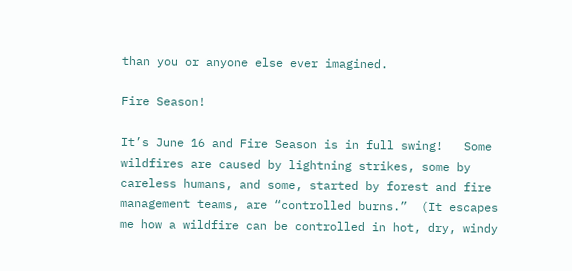than you or anyone else ever imagined.

Fire Season!

It’s June 16 and Fire Season is in full swing!   Some wildfires are caused by lightning strikes, some by careless humans, and some, started by forest and fire management teams, are “controlled burns.”  (It escapes me how a wildfire can be controlled in hot, dry, windy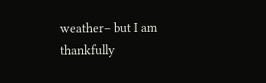weather– but I am thankfully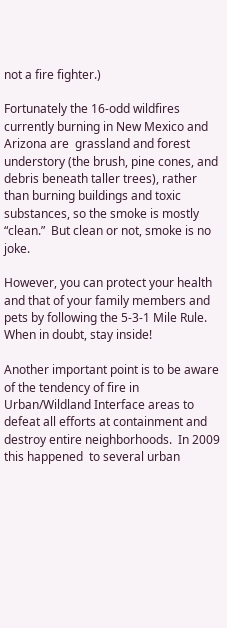not a fire fighter.)

Fortunately the 16-odd wildfires currently burning in New Mexico and Arizona are  grassland and forest understory (the brush, pine cones, and debris beneath taller trees), rather than burning buildings and toxic substances, so the smoke is mostly “clean.”  But clean or not, smoke is no joke.

However, you can protect your health and that of your family members and pets by following the 5-3-1 Mile Rule.   When in doubt, stay inside!

Another important point is to be aware of the tendency of fire in  Urban/Wildland Interface areas to defeat all efforts at containment and destroy entire neighborhoods.  In 2009 this happened  to several urban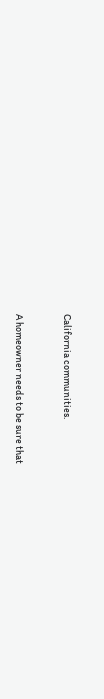California communities.


A homeowner needs to be sure that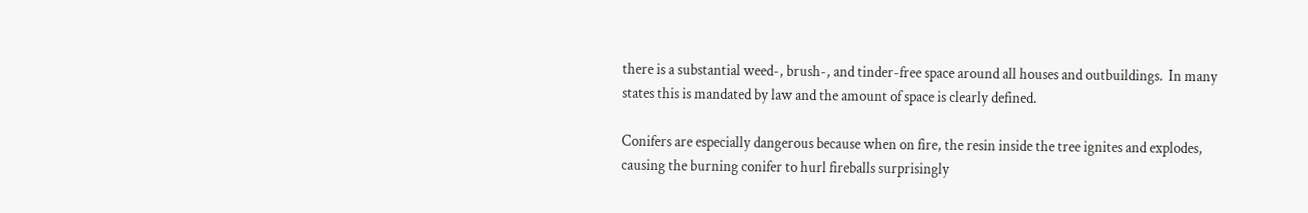there is a substantial weed-, brush-, and tinder-free space around all houses and outbuildings.  In many states this is mandated by law and the amount of space is clearly defined.

Conifers are especially dangerous because when on fire, the resin inside the tree ignites and explodes, causing the burning conifer to hurl fireballs surprisingly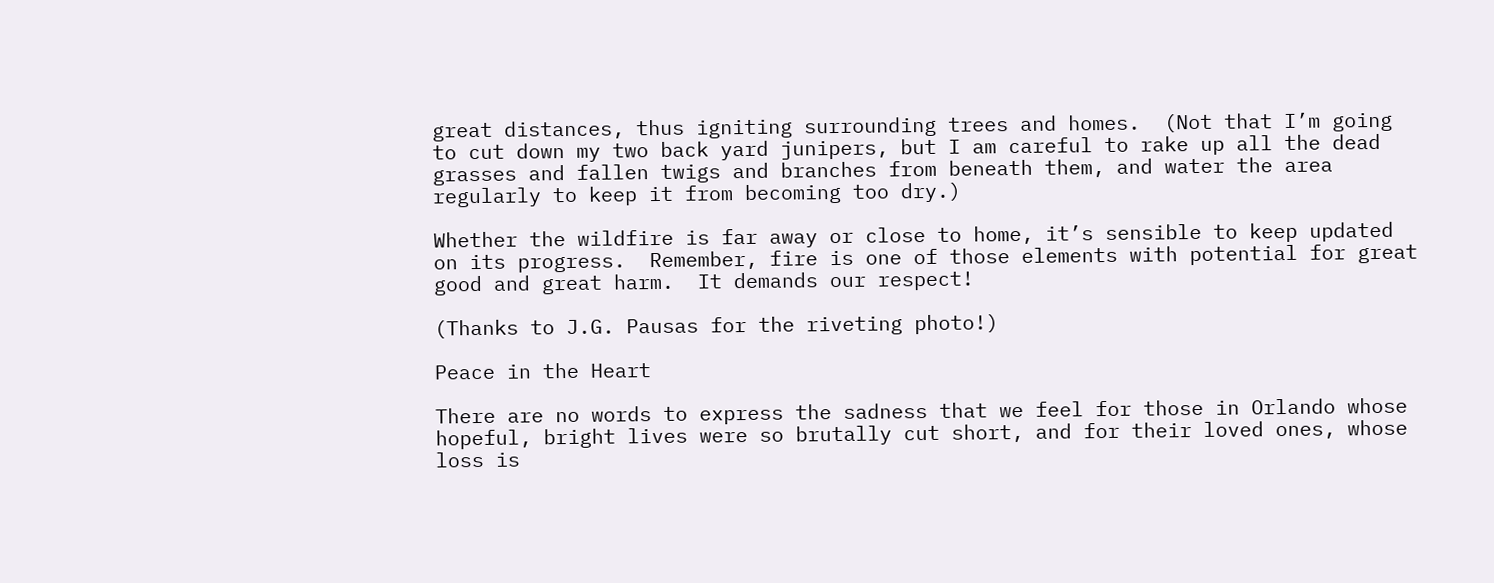great distances, thus igniting surrounding trees and homes.  (Not that I’m going to cut down my two back yard junipers, but I am careful to rake up all the dead grasses and fallen twigs and branches from beneath them, and water the area regularly to keep it from becoming too dry.)

Whether the wildfire is far away or close to home, it’s sensible to keep updated on its progress.  Remember, fire is one of those elements with potential for great good and great harm.  It demands our respect!

(Thanks to J.G. Pausas for the riveting photo!)

Peace in the Heart

There are no words to express the sadness that we feel for those in Orlando whose hopeful, bright lives were so brutally cut short, and for their loved ones, whose loss is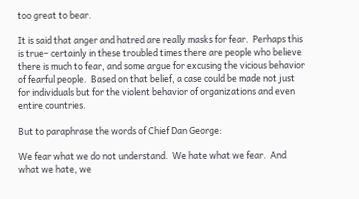too great to bear.

It is said that anger and hatred are really masks for fear.  Perhaps this is true– certainly in these troubled times there are people who believe there is much to fear, and some argue for excusing the vicious behavior of fearful people.  Based on that belief, a case could be made not just for individuals but for the violent behavior of organizations and even entire countries.

But to paraphrase the words of Chief Dan George:

We fear what we do not understand.  We hate what we fear.  And what we hate, we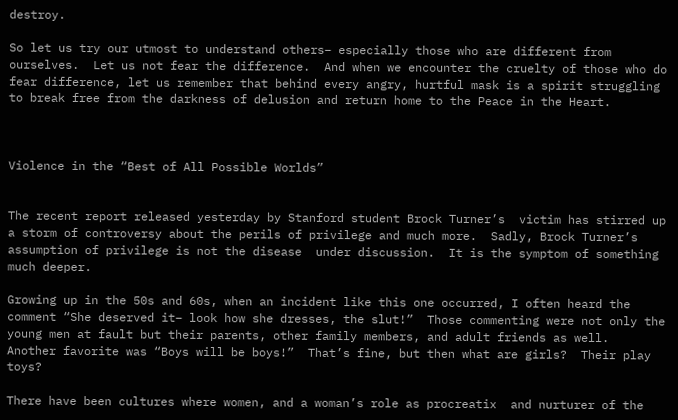destroy.

So let us try our utmost to understand others– especially those who are different from ourselves.  Let us not fear the difference.  And when we encounter the cruelty of those who do fear difference, let us remember that behind every angry, hurtful mask is a spirit struggling to break free from the darkness of delusion and return home to the Peace in the Heart.



Violence in the “Best of All Possible Worlds”


The recent report released yesterday by Stanford student Brock Turner’s  victim has stirred up a storm of controversy about the perils of privilege and much more.  Sadly, Brock Turner’s assumption of privilege is not the disease  under discussion.  It is the symptom of something much deeper.

Growing up in the 50s and 60s, when an incident like this one occurred, I often heard the comment “She deserved it– look how she dresses, the slut!”  Those commenting were not only the young men at fault but their parents, other family members, and adult friends as well.  Another favorite was “Boys will be boys!”  That’s fine, but then what are girls?  Their play toys?

There have been cultures where women, and a woman’s role as procreatix  and nurturer of the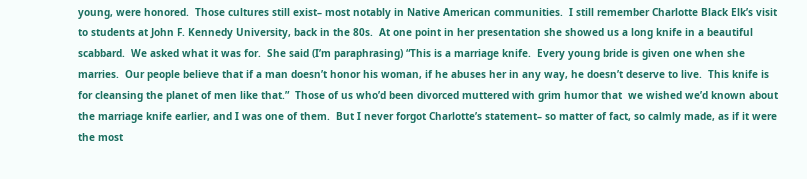young, were honored.  Those cultures still exist– most notably in Native American communities.  I still remember Charlotte Black Elk’s visit to students at John F. Kennedy University, back in the 80s.  At one point in her presentation she showed us a long knife in a beautiful scabbard.  We asked what it was for.  She said (I’m paraphrasing) “This is a marriage knife.  Every young bride is given one when she marries.  Our people believe that if a man doesn’t honor his woman, if he abuses her in any way, he doesn’t deserve to live.  This knife is for cleansing the planet of men like that.”  Those of us who’d been divorced muttered with grim humor that  we wished we’d known about the marriage knife earlier, and I was one of them.  But I never forgot Charlotte’s statement– so matter of fact, so calmly made, as if it were the most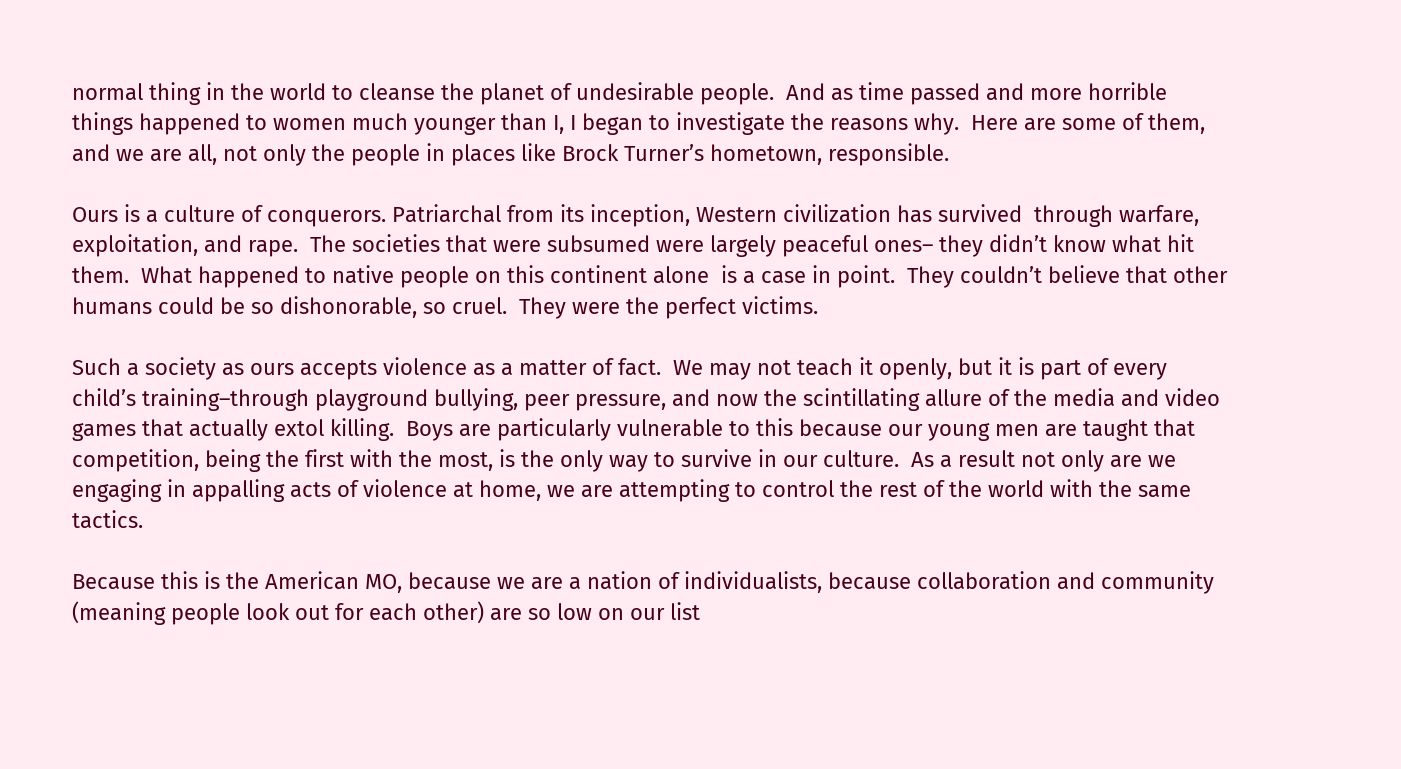normal thing in the world to cleanse the planet of undesirable people.  And as time passed and more horrible things happened to women much younger than I, I began to investigate the reasons why.  Here are some of them, and we are all, not only the people in places like Brock Turner’s hometown, responsible.

Ours is a culture of conquerors. Patriarchal from its inception, Western civilization has survived  through warfare, exploitation, and rape.  The societies that were subsumed were largely peaceful ones– they didn’t know what hit them.  What happened to native people on this continent alone  is a case in point.  They couldn’t believe that other humans could be so dishonorable, so cruel.  They were the perfect victims.

Such a society as ours accepts violence as a matter of fact.  We may not teach it openly, but it is part of every child’s training–through playground bullying, peer pressure, and now the scintillating allure of the media and video games that actually extol killing.  Boys are particularly vulnerable to this because our young men are taught that competition, being the first with the most, is the only way to survive in our culture.  As a result not only are we engaging in appalling acts of violence at home, we are attempting to control the rest of the world with the same tactics.

Because this is the American MO, because we are a nation of individualists, because collaboration and community (meaning people look out for each other) are so low on our list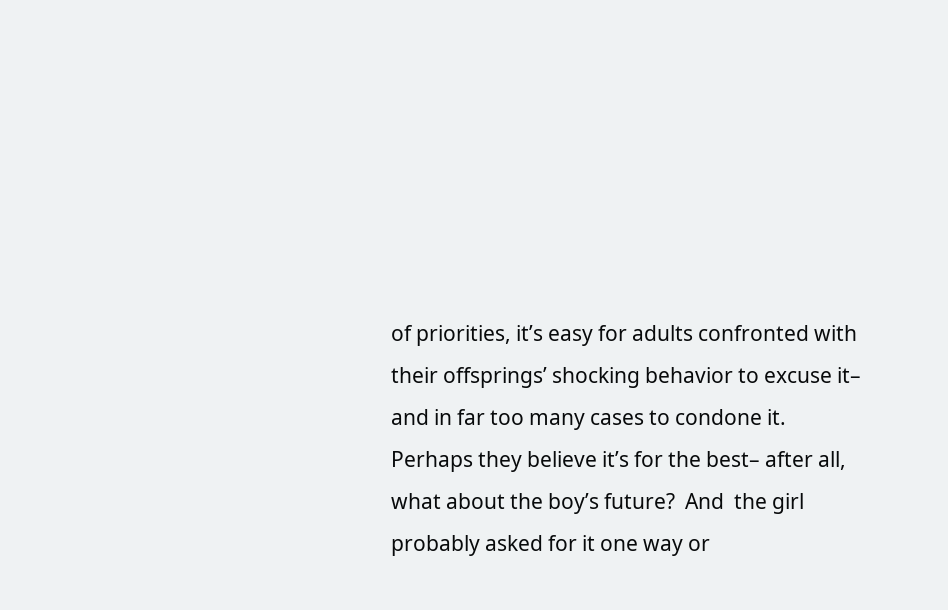of priorities, it’s easy for adults confronted with their offsprings’ shocking behavior to excuse it– and in far too many cases to condone it.  Perhaps they believe it’s for the best– after all, what about the boy’s future?  And  the girl probably asked for it one way or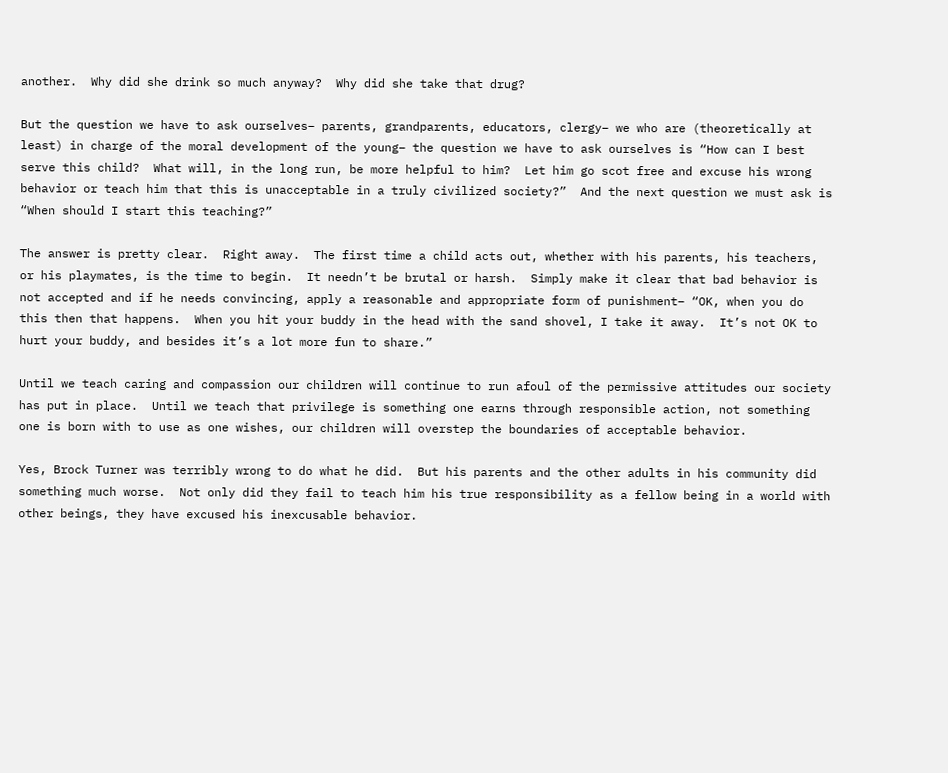another.  Why did she drink so much anyway?  Why did she take that drug?

But the question we have to ask ourselves– parents, grandparents, educators, clergy– we who are (theoretically at least) in charge of the moral development of the young– the question we have to ask ourselves is “How can I best serve this child?  What will, in the long run, be more helpful to him?  Let him go scot free and excuse his wrong behavior or teach him that this is unacceptable in a truly civilized society?”  And the next question we must ask is “When should I start this teaching?”

The answer is pretty clear.  Right away.  The first time a child acts out, whether with his parents, his teachers, or his playmates, is the time to begin.  It needn’t be brutal or harsh.  Simply make it clear that bad behavior is not accepted and if he needs convincing, apply a reasonable and appropriate form of punishment– “OK, when you do this then that happens.  When you hit your buddy in the head with the sand shovel, I take it away.  It’s not OK to hurt your buddy, and besides it’s a lot more fun to share.”

Until we teach caring and compassion our children will continue to run afoul of the permissive attitudes our society has put in place.  Until we teach that privilege is something one earns through responsible action, not something one is born with to use as one wishes, our children will overstep the boundaries of acceptable behavior.

Yes, Brock Turner was terribly wrong to do what he did.  But his parents and the other adults in his community did something much worse.  Not only did they fail to teach him his true responsibility as a fellow being in a world with other beings, they have excused his inexcusable behavior.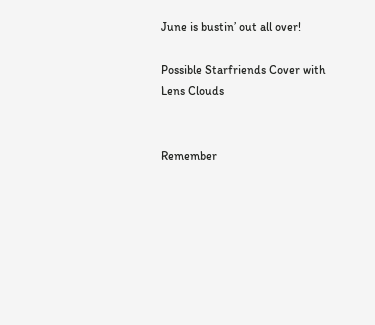June is bustin’ out all over!

Possible Starfriends Cover with Lens Clouds


Remember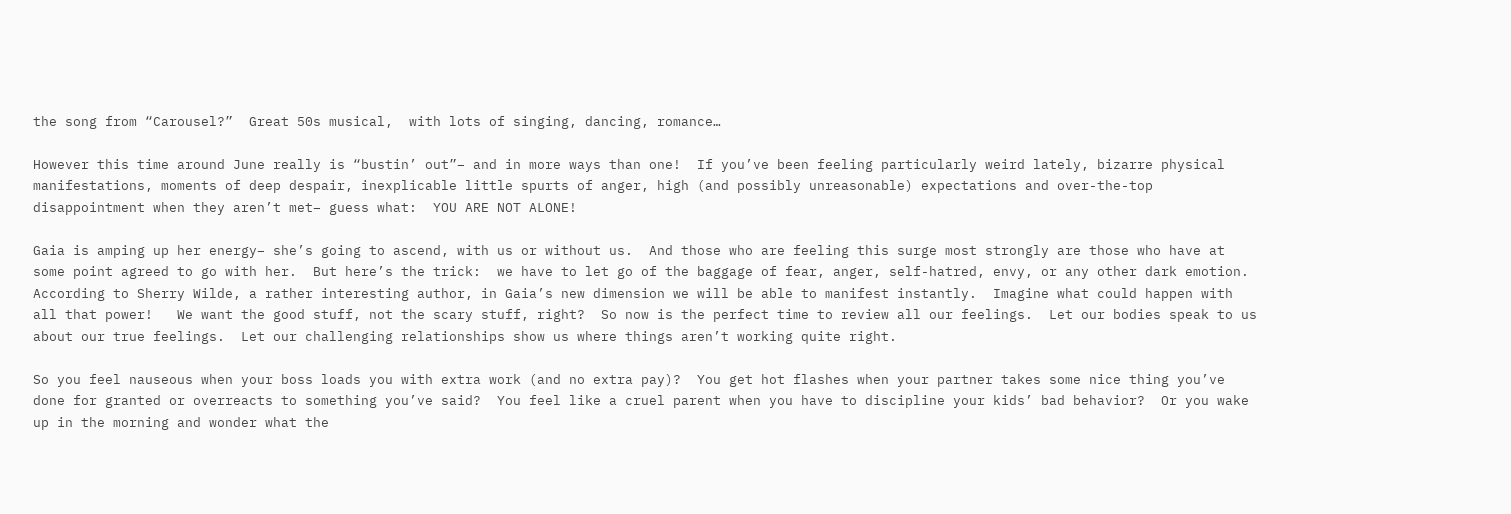the song from “Carousel?”  Great 50s musical,  with lots of singing, dancing, romance…

However this time around June really is “bustin’ out”– and in more ways than one!  If you’ve been feeling particularly weird lately, bizarre physical manifestations, moments of deep despair, inexplicable little spurts of anger, high (and possibly unreasonable) expectations and over-the-top disappointment when they aren’t met– guess what:  YOU ARE NOT ALONE!

Gaia is amping up her energy– she’s going to ascend, with us or without us.  And those who are feeling this surge most strongly are those who have at some point agreed to go with her.  But here’s the trick:  we have to let go of the baggage of fear, anger, self-hatred, envy, or any other dark emotion.  According to Sherry Wilde, a rather interesting author, in Gaia’s new dimension we will be able to manifest instantly.  Imagine what could happen with all that power!   We want the good stuff, not the scary stuff, right?  So now is the perfect time to review all our feelings.  Let our bodies speak to us about our true feelings.  Let our challenging relationships show us where things aren’t working quite right.

So you feel nauseous when your boss loads you with extra work (and no extra pay)?  You get hot flashes when your partner takes some nice thing you’ve done for granted or overreacts to something you’ve said?  You feel like a cruel parent when you have to discipline your kids’ bad behavior?  Or you wake up in the morning and wonder what the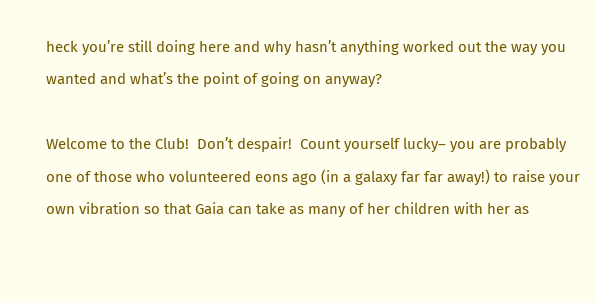heck you’re still doing here and why hasn’t anything worked out the way you wanted and what’s the point of going on anyway?

Welcome to the Club!  Don’t despair!  Count yourself lucky– you are probably one of those who volunteered eons ago (in a galaxy far far away!) to raise your own vibration so that Gaia can take as many of her children with her as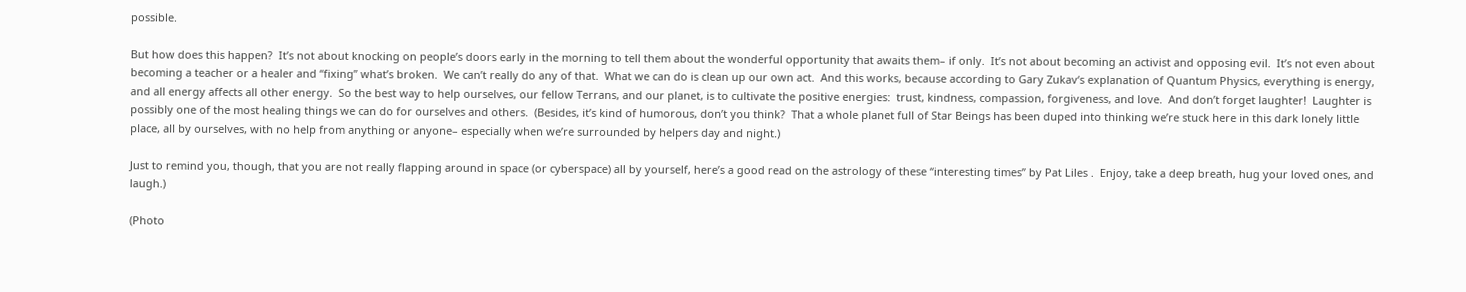possible.

But how does this happen?  It’s not about knocking on people’s doors early in the morning to tell them about the wonderful opportunity that awaits them– if only.  It’s not about becoming an activist and opposing evil.  It’s not even about becoming a teacher or a healer and “fixing” what’s broken.  We can’t really do any of that.  What we can do is clean up our own act.  And this works, because according to Gary Zukav‘s explanation of Quantum Physics, everything is energy, and all energy affects all other energy.  So the best way to help ourselves, our fellow Terrans, and our planet, is to cultivate the positive energies:  trust, kindness, compassion, forgiveness, and love.  And don’t forget laughter!  Laughter is possibly one of the most healing things we can do for ourselves and others.  (Besides, it’s kind of humorous, don’t you think?  That a whole planet full of Star Beings has been duped into thinking we’re stuck here in this dark lonely little place, all by ourselves, with no help from anything or anyone– especially when we’re surrounded by helpers day and night.)

Just to remind you, though, that you are not really flapping around in space (or cyberspace) all by yourself, here’s a good read on the astrology of these “interesting times” by Pat Liles .  Enjoy, take a deep breath, hug your loved ones, and laugh.)

(Photo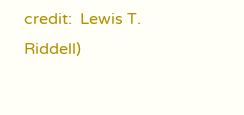credit:  Lewis T. Riddell)